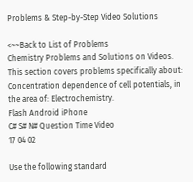Problems & Step-by-Step Video Solutions

<~~Back to List of Problems
Chemistry Problems and Solutions on Videos. This section covers problems specifically about: Concentration dependence of cell potentials, in the area of: Electrochemistry.
Flash Android iPhone
C# S# N# Question Time Video
17 04 02

Use the following standard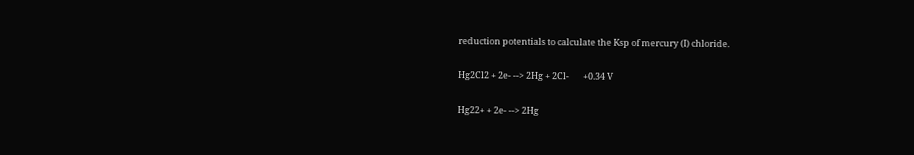reduction potentials to calculate the Ksp of mercury (I) chloride.

Hg2Cl2 + 2e- --> 2Hg + 2Cl-       +0.34 V

Hg22+ + 2e- --> 2Hg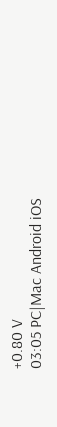+0.80 V
03:05 PC|Mac Android iOS